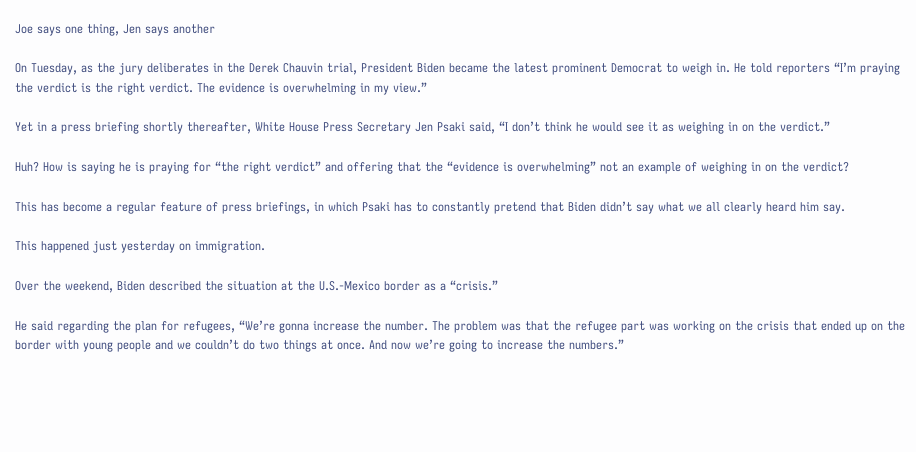Joe says one thing, Jen says another

On Tuesday, as the jury deliberates in the Derek Chauvin trial, President Biden became the latest prominent Democrat to weigh in. He told reporters “I’m praying the verdict is the right verdict. The evidence is overwhelming in my view.”

Yet in a press briefing shortly thereafter, White House Press Secretary Jen Psaki said, “I don’t think he would see it as weighing in on the verdict.”

Huh? How is saying he is praying for “the right verdict” and offering that the “evidence is overwhelming” not an example of weighing in on the verdict?

This has become a regular feature of press briefings, in which Psaki has to constantly pretend that Biden didn’t say what we all clearly heard him say.

This happened just yesterday on immigration.

Over the weekend, Biden described the situation at the U.S.-Mexico border as a “crisis.”

He said regarding the plan for refugees, “We’re gonna increase the number. The problem was that the refugee part was working on the crisis that ended up on the border with young people and we couldn’t do two things at once. And now we’re going to increase the numbers.”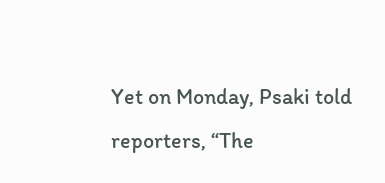Yet on Monday, Psaki told reporters, “The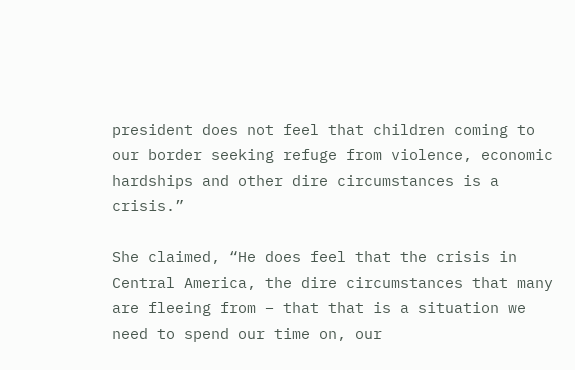president does not feel that children coming to our border seeking refuge from violence, economic hardships and other dire circumstances is a crisis.”

She claimed, “He does feel that the crisis in Central America, the dire circumstances that many are fleeing from – that that is a situation we need to spend our time on, our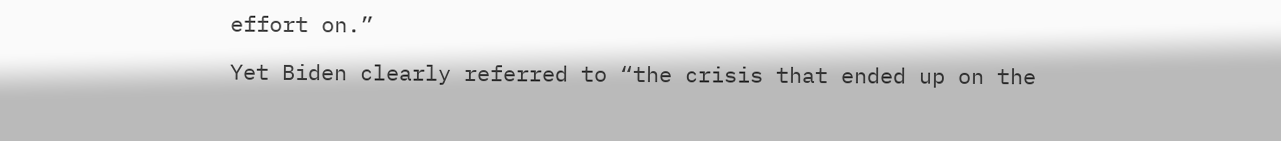effort on.”

Yet Biden clearly referred to “the crisis that ended up on the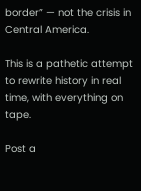border” — not the crisis in Central America.

This is a pathetic attempt to rewrite history in real time, with everything on tape.

Post a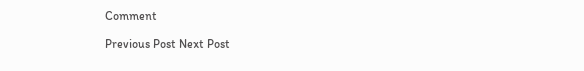Comment

Previous Post Next Post